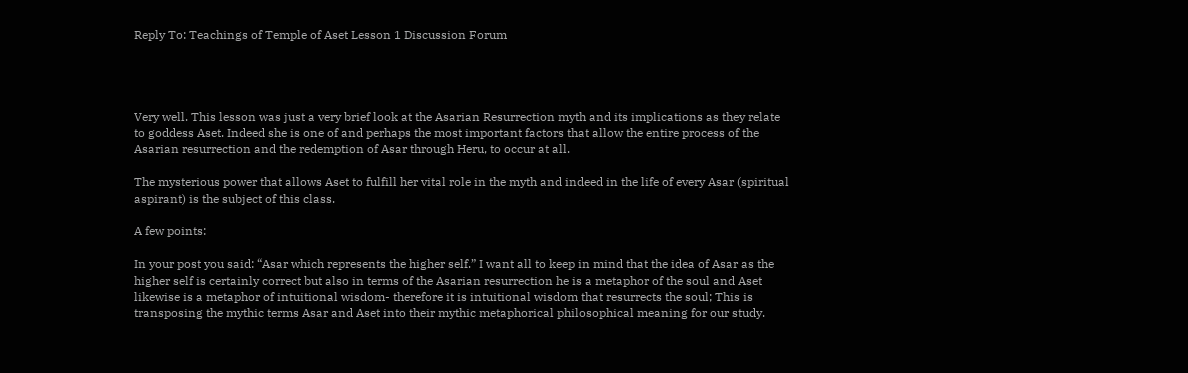Reply To: Teachings of Temple of Aset Lesson 1 Discussion Forum




Very well. This lesson was just a very brief look at the Asarian Resurrection myth and its implications as they relate to goddess Aset. Indeed she is one of and perhaps the most important factors that allow the entire process of the Asarian resurrection and the redemption of Asar through Heru, to occur at all.

The mysterious power that allows Aset to fulfill her vital role in the myth and indeed in the life of every Asar (spiritual aspirant) is the subject of this class.

A few points:

In your post you said: “Asar which represents the higher self.” I want all to keep in mind that the idea of Asar as the higher self is certainly correct but also in terms of the Asarian resurrection he is a metaphor of the soul and Aset likewise is a metaphor of intuitional wisdom- therefore it is intuitional wisdom that resurrects the soul; This is transposing the mythic terms Asar and Aset into their mythic metaphorical philosophical meaning for our study.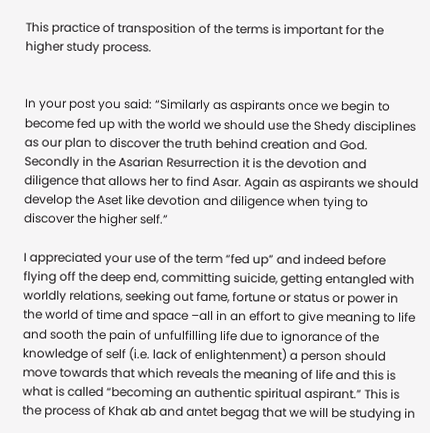This practice of transposition of the terms is important for the higher study process.


In your post you said: “Similarly as aspirants once we begin to become fed up with the world we should use the Shedy disciplines as our plan to discover the truth behind creation and God. Secondly in the Asarian Resurrection it is the devotion and diligence that allows her to find Asar. Again as aspirants we should develop the Aset like devotion and diligence when tying to discover the higher self.”

I appreciated your use of the term “fed up” and indeed before flying off the deep end, committing suicide, getting entangled with worldly relations, seeking out fame, fortune or status or power in the world of time and space –all in an effort to give meaning to life and sooth the pain of unfulfilling life due to ignorance of the knowledge of self (i.e. lack of enlightenment) a person should move towards that which reveals the meaning of life and this is what is called “becoming an authentic spiritual aspirant.” This is the process of Khak ab and antet begag that we will be studying in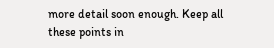more detail soon enough. Keep all these points in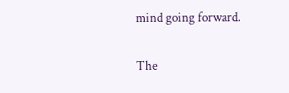mind going forward.

The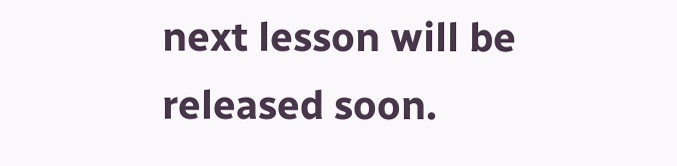next lesson will be released soon.